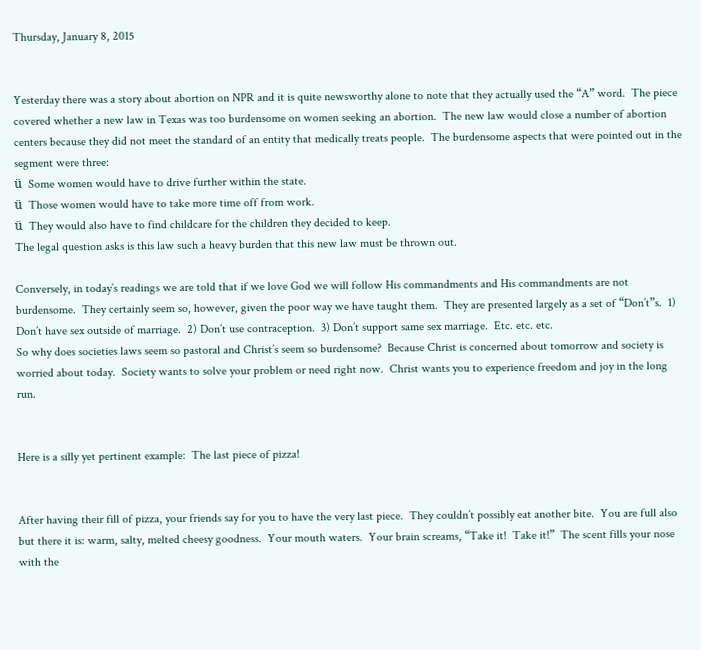Thursday, January 8, 2015


Yesterday there was a story about abortion on NPR and it is quite newsworthy alone to note that they actually used the “A” word.  The piece covered whether a new law in Texas was too burdensome on women seeking an abortion.  The new law would close a number of abortion centers because they did not meet the standard of an entity that medically treats people.  The burdensome aspects that were pointed out in the segment were three:
ü  Some women would have to drive further within the state.
ü  Those women would have to take more time off from work.
ü  They would also have to find childcare for the children they decided to keep.
The legal question asks is this law such a heavy burden that this new law must be thrown out.

Conversely, in today’s readings we are told that if we love God we will follow His commandments and His commandments are not burdensome.  They certainly seem so, however, given the poor way we have taught them.  They are presented largely as a set of “Don’t”s.  1) Don’t have sex outside of marriage.  2) Don’t use contraception.  3) Don’t support same sex marriage.  Etc. etc. etc.
So why does societies laws seem so pastoral and Christ’s seem so burdensome?  Because Christ is concerned about tomorrow and society is worried about today.  Society wants to solve your problem or need right now.  Christ wants you to experience freedom and joy in the long run.


Here is a silly yet pertinent example:  The last piece of pizza!


After having their fill of pizza, your friends say for you to have the very last piece.  They couldn’t possibly eat another bite.  You are full also but there it is: warm, salty, melted cheesy goodness.  Your mouth waters.  Your brain screams, “Take it!  Take it!”  The scent fills your nose with the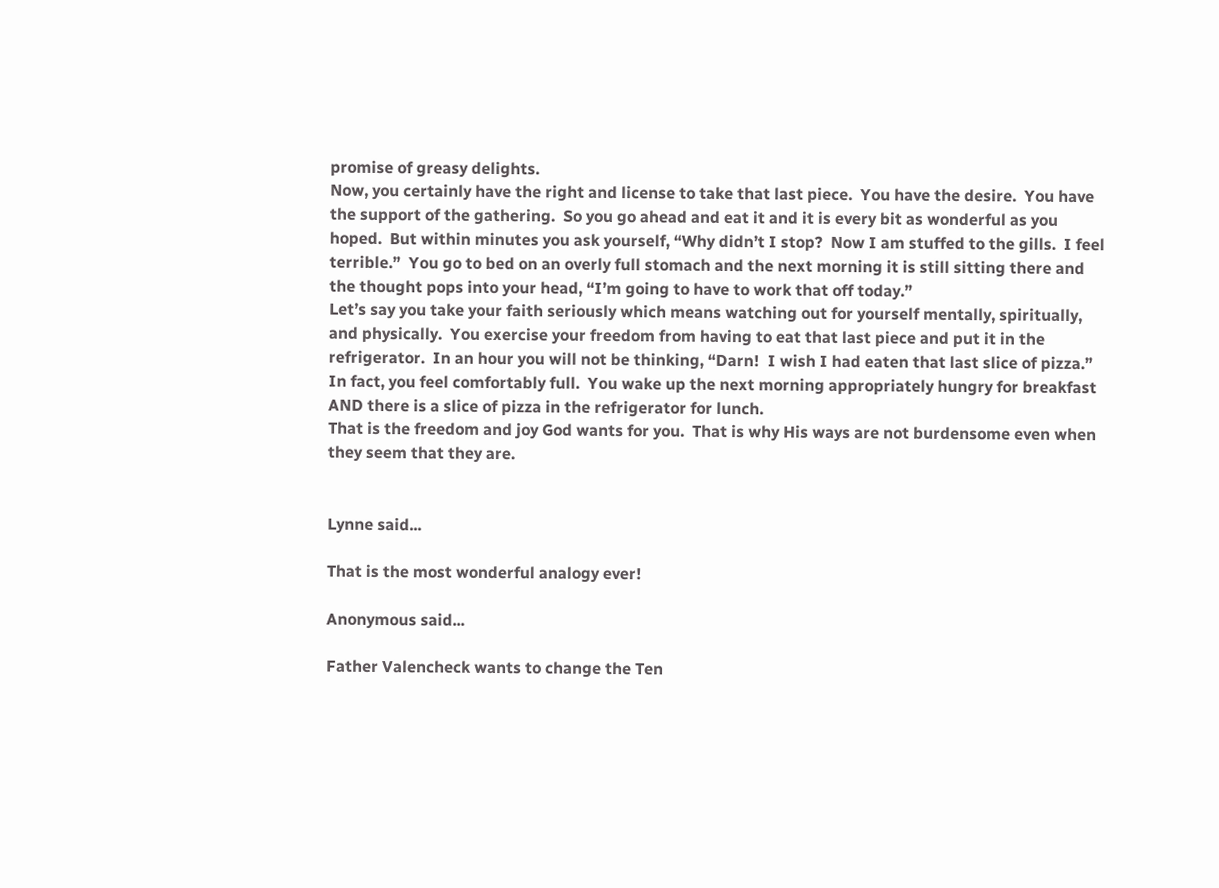promise of greasy delights.
Now, you certainly have the right and license to take that last piece.  You have the desire.  You have the support of the gathering.  So you go ahead and eat it and it is every bit as wonderful as you hoped.  But within minutes you ask yourself, “Why didn’t I stop?  Now I am stuffed to the gills.  I feel terrible.”  You go to bed on an overly full stomach and the next morning it is still sitting there and the thought pops into your head, “I’m going to have to work that off today.”
Let’s say you take your faith seriously which means watching out for yourself mentally, spiritually, and physically.  You exercise your freedom from having to eat that last piece and put it in the refrigerator.  In an hour you will not be thinking, “Darn!  I wish I had eaten that last slice of pizza.”  In fact, you feel comfortably full.  You wake up the next morning appropriately hungry for breakfast AND there is a slice of pizza in the refrigerator for lunch.
That is the freedom and joy God wants for you.  That is why His ways are not burdensome even when they seem that they are.


Lynne said...

That is the most wonderful analogy ever!

Anonymous said...

Father Valencheck wants to change the Ten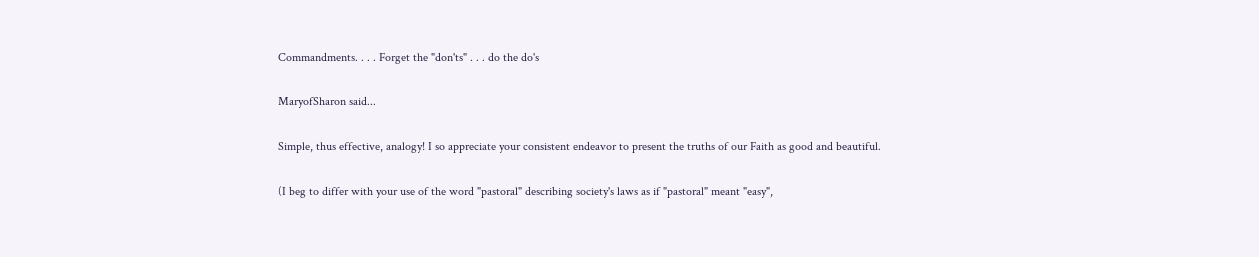Commandments. . . . Forget the "don'ts" . . . do the do's

MaryofSharon said...

Simple, thus effective, analogy! I so appreciate your consistent endeavor to present the truths of our Faith as good and beautiful.

(I beg to differ with your use of the word "pastoral" describing society's laws as if "pastoral" meant "easy",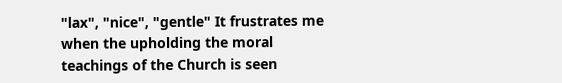"lax", "nice", "gentle" It frustrates me when the upholding the moral teachings of the Church is seen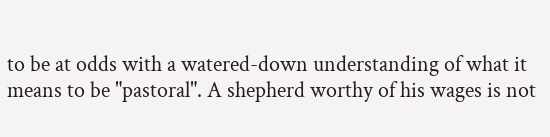to be at odds with a watered-down understanding of what it means to be "pastoral". A shepherd worthy of his wages is not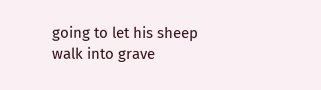going to let his sheep walk into grave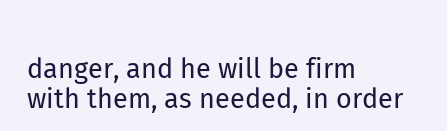danger, and he will be firm with them, as needed, in order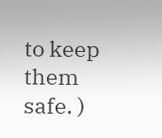to keep them safe. )